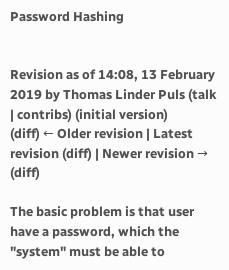Password Hashing


Revision as of 14:08, 13 February 2019 by Thomas Linder Puls (talk | contribs) (initial version)
(diff) ← Older revision | Latest revision (diff) | Newer revision → (diff)

The basic problem is that user have a password, which the "system" must be able to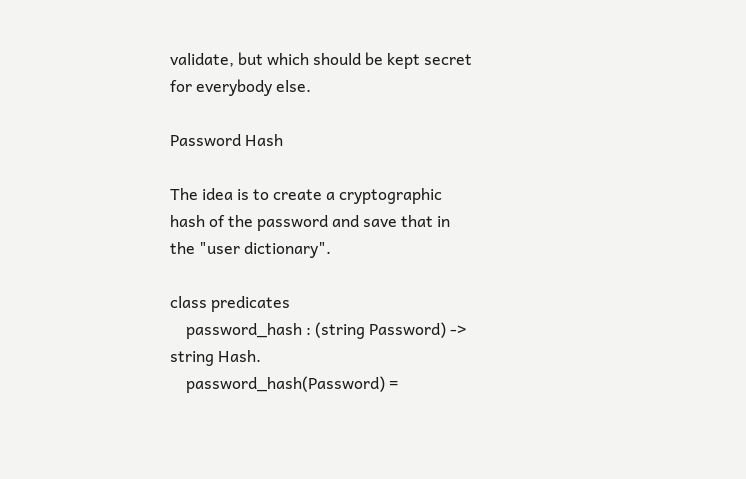validate, but which should be kept secret for everybody else.

Password Hash

The idea is to create a cryptographic hash of the password and save that in the "user dictionary".

class predicates
    password_hash : (string Password) -> string Hash.
    password_hash(Password) =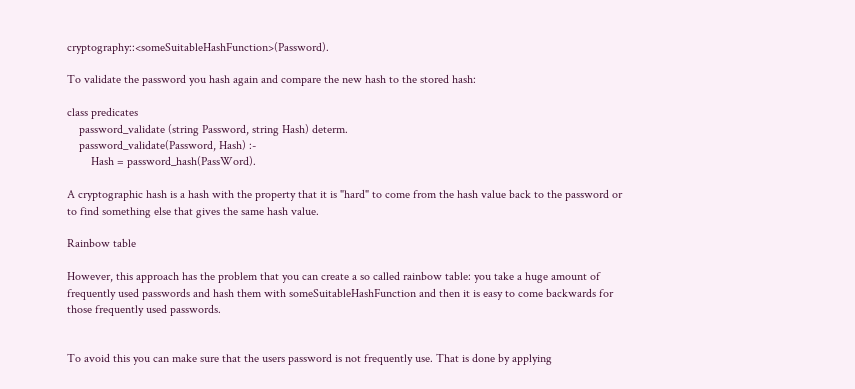cryptography::<someSuitableHashFunction>(Password).

To validate the password you hash again and compare the new hash to the stored hash:

class predicates
    password_validate (string Password, string Hash) determ.
    password_validate(Password, Hash) :-
        Hash = password_hash(PassWord).

A cryptographic hash is a hash with the property that it is "hard" to come from the hash value back to the password or to find something else that gives the same hash value.

Rainbow table

However, this approach has the problem that you can create a so called rainbow table: you take a huge amount of frequently used passwords and hash them with someSuitableHashFunction and then it is easy to come backwards for those frequently used passwords.


To avoid this you can make sure that the users password is not frequently use. That is done by applying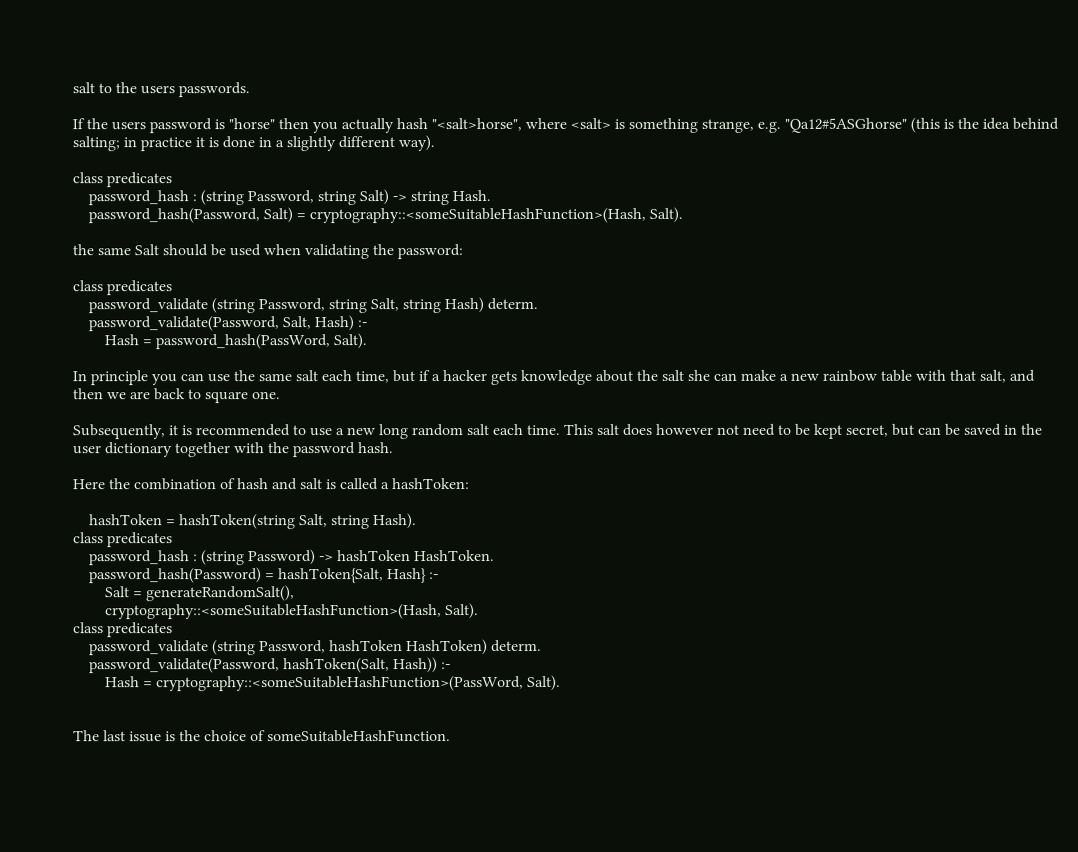salt to the users passwords.

If the users password is "horse" then you actually hash "<salt>horse", where <salt> is something strange, e.g. "Qa12#5ASGhorse" (this is the idea behind salting; in practice it is done in a slightly different way).

class predicates
    password_hash : (string Password, string Salt) -> string Hash.
    password_hash(Password, Salt) = cryptography::<someSuitableHashFunction>(Hash, Salt).

the same Salt should be used when validating the password:

class predicates
    password_validate (string Password, string Salt, string Hash) determ.
    password_validate(Password, Salt, Hash) :-
        Hash = password_hash(PassWord, Salt).

In principle you can use the same salt each time, but if a hacker gets knowledge about the salt she can make a new rainbow table with that salt, and then we are back to square one.

Subsequently, it is recommended to use a new long random salt each time. This salt does however not need to be kept secret, but can be saved in the user dictionary together with the password hash.

Here the combination of hash and salt is called a hashToken:

    hashToken = hashToken(string Salt, string Hash).
class predicates
    password_hash : (string Password) -> hashToken HashToken.
    password_hash(Password) = hashToken{Salt, Hash} :-
        Salt = generateRandomSalt(),
        cryptography::<someSuitableHashFunction>(Hash, Salt).
class predicates
    password_validate (string Password, hashToken HashToken) determ.
    password_validate(Password, hashToken(Salt, Hash)) :-
        Hash = cryptography::<someSuitableHashFunction>(PassWord, Salt).


The last issue is the choice of someSuitableHashFunction.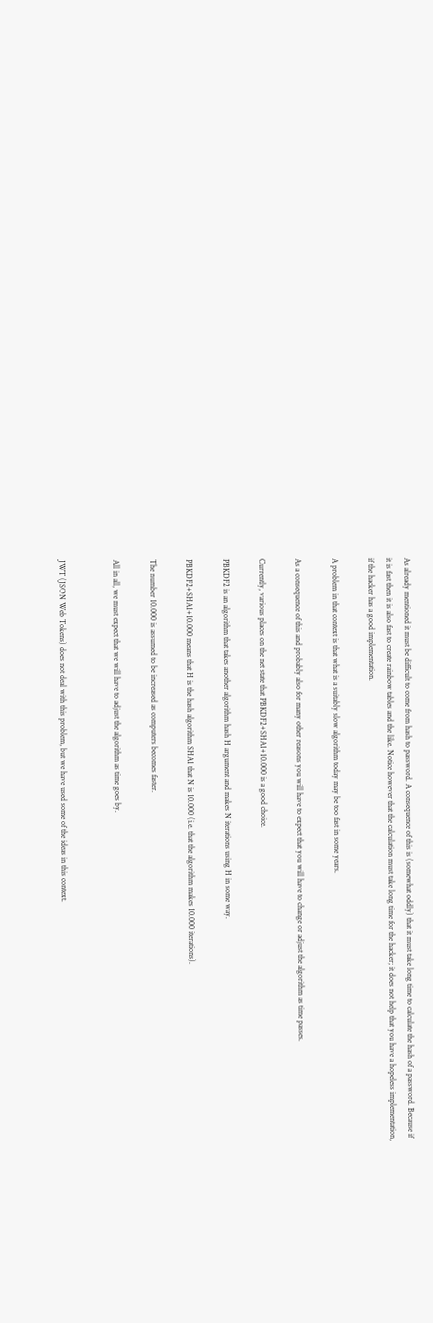As already mentioned it must be difficult to come from hash to password. A consequence of this is (somewhat oddly) that it must take long time to calculate the hash of a password. Because if it is fast then it is also fast to create rainbow tables and the like. Notice however that the calculation must take long time for the hacker; it does not help that you have a hopeless implementation, if the hacker has a good implementation.

A problem in that context is that what is a suitably slow algorithm today may be too fast in some years.

As a consequence of this and probably also for many other reasons you will have to expect that you will have to change or adjust the algorithm as time passes.

Currently, various places on the net state that PBKDF2+SHA1+10.000 is a good choice.

PBKDF2 is an algorithm that takes another algorithm hash H argument and makes N iterations using H in some way.

PBKDF2+SHA1+10.000 means that H is the hash algorithm SHA1 that N is 10.000 (i.e. that the algorithm makes 10.000 iterations).

The number 10.000 is assumed to be increased as computers becomes faster.

All in all, we must expect that we will have to adjust the algorithm as time goes by.


JWT (JSON Web Tokens) does not deal with this problem, but we have used some of the ideas in this context.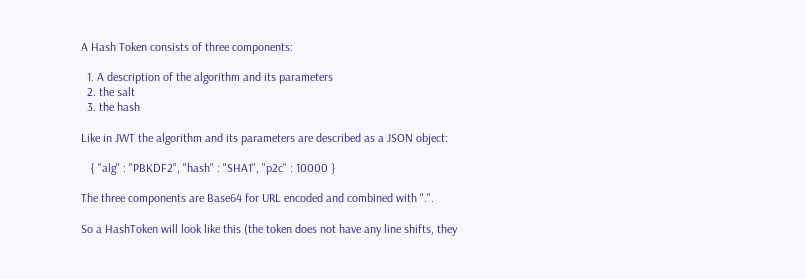A Hash Token consists of three components:

  1. A description of the algorithm and its parameters
  2. the salt
  3. the hash

Like in JWT the algorithm and its parameters are described as a JSON object:

   { "alg" : "PBKDF2", "hash" : "SHA1", "p2c" : 10000 }

The three components are Base64 for URL encoded and combined with ".".

So a HashToken will look like this (the token does not have any line shifts, they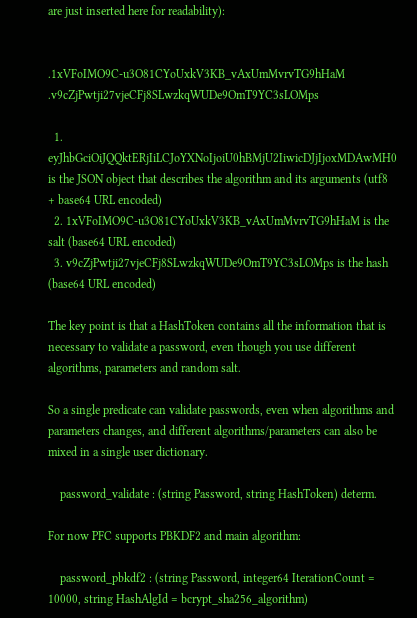are just inserted here for readability):


.1xVFoIMO9C-u3O81CYoUxkV3KB_vAxUmMvrvTG9hHaM .v9cZjPwtji27vjeCFj8SLwzkqWUDe9OmT9YC3sLOMps

  1. eyJhbGciOiJQQktERjIiLCJoYXNoIjoiU0hBMjU2IiwicDJjIjoxMDAwMH0 is the JSON object that describes the algorithm and its arguments (utf8 + base64 URL encoded)
  2. 1xVFoIMO9C-u3O81CYoUxkV3KB_vAxUmMvrvTG9hHaM is the salt (base64 URL encoded)
  3. v9cZjPwtji27vjeCFj8SLwzkqWUDe9OmT9YC3sLOMps is the hash (base64 URL encoded)

The key point is that a HashToken contains all the information that is necessary to validate a password, even though you use different algorithms, parameters and random salt.

So a single predicate can validate passwords, even when algorithms and parameters changes, and different algorithms/parameters can also be mixed in a single user dictionary.

    password_validate : (string Password, string HashToken) determ.

For now PFC supports PBKDF2 and main algorithm:

    password_pbkdf2 : (string Password, integer64 IterationCount = 10000, string HashAlgId = bcrypt_sha256_algorithm)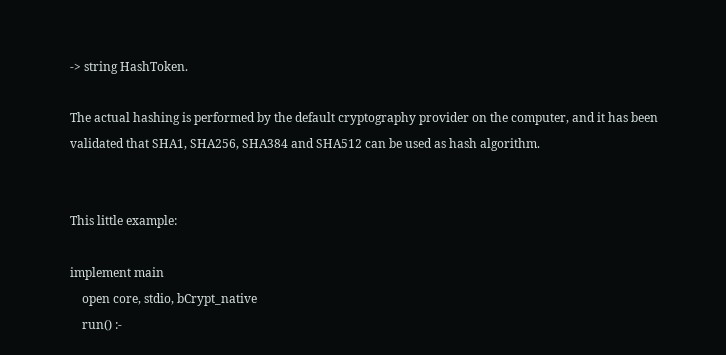-> string HashToken.

The actual hashing is performed by the default cryptography provider on the computer, and it has been validated that SHA1, SHA256, SHA384 and SHA512 can be used as hash algorithm.


This little example:

implement main
    open core, stdio, bCrypt_native
    run() :-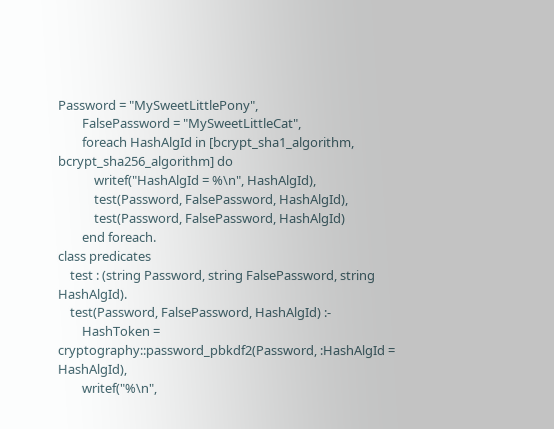Password = "MySweetLittlePony",
        FalsePassword = "MySweetLittleCat",
        foreach HashAlgId in [bcrypt_sha1_algorithm, bcrypt_sha256_algorithm] do
            writef("HashAlgId = %\n", HashAlgId),
            test(Password, FalsePassword, HashAlgId),
            test(Password, FalsePassword, HashAlgId)
        end foreach.
class predicates
    test : (string Password, string FalsePassword, string HashAlgId).
    test(Password, FalsePassword, HashAlgId) :-
        HashToken = cryptography::password_pbkdf2(Password, :HashAlgId = HashAlgId),
        writef("%\n",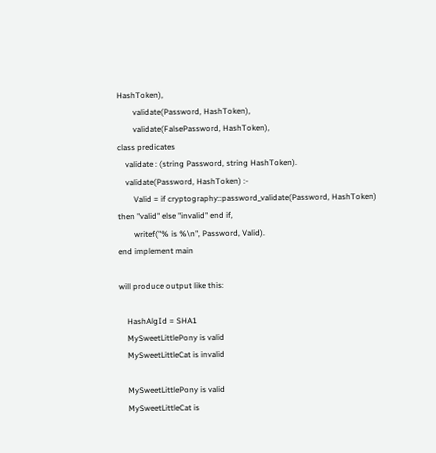HashToken),
        validate(Password, HashToken),
        validate(FalsePassword, HashToken),
class predicates
    validate : (string Password, string HashToken).
    validate(Password, HashToken) :-
        Valid = if cryptography::password_validate(Password, HashToken) then "valid" else "invalid" end if,
        writef("% is %\n", Password, Valid).
end implement main

will produce output like this:

    HashAlgId = SHA1
    MySweetLittlePony is valid
    MySweetLittleCat is invalid

    MySweetLittlePony is valid
    MySweetLittleCat is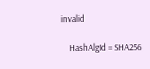invalid

    HashAlgId = SHA256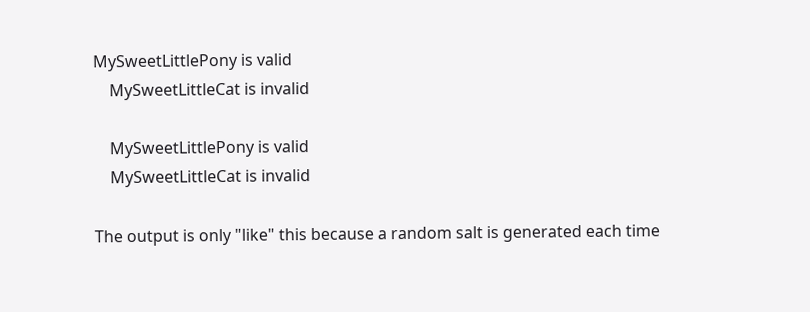MySweetLittlePony is valid
    MySweetLittleCat is invalid

    MySweetLittlePony is valid
    MySweetLittleCat is invalid

The output is only "like" this because a random salt is generated each time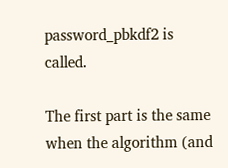password_pbkdf2 is called.

The first part is the same when the algorithm (and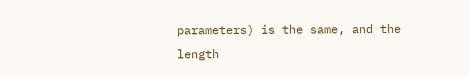parameters) is the same, and the length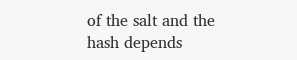of the salt and the hash depends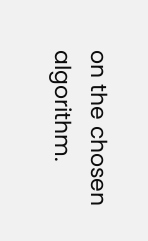on the chosen algorithm.